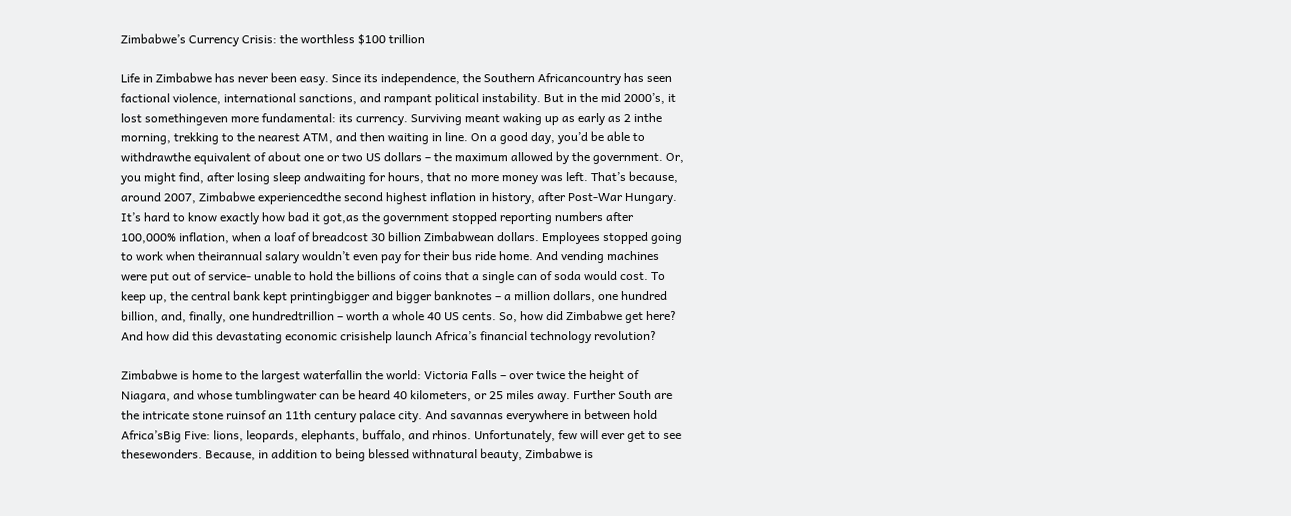Zimbabwe’s Currency Crisis: the worthless $100 trillion

Life in Zimbabwe has never been easy. Since its independence, the Southern Africancountry has seen factional violence, international sanctions, and rampant political instability. But in the mid 2000’s, it lost somethingeven more fundamental: its currency. Surviving meant waking up as early as 2 inthe morning, trekking to the nearest ATM, and then waiting in line. On a good day, you’d be able to withdrawthe equivalent of about one or two US dollars – the maximum allowed by the government. Or, you might find, after losing sleep andwaiting for hours, that no more money was left. That’s because, around 2007, Zimbabwe experiencedthe second highest inflation in history, after Post-War Hungary. It’s hard to know exactly how bad it got,as the government stopped reporting numbers after 100,000% inflation, when a loaf of breadcost 30 billion Zimbabwean dollars. Employees stopped going to work when theirannual salary wouldn’t even pay for their bus ride home. And vending machines were put out of service- unable to hold the billions of coins that a single can of soda would cost. To keep up, the central bank kept printingbigger and bigger banknotes – a million dollars, one hundred billion, and, finally, one hundredtrillion – worth a whole 40 US cents. So, how did Zimbabwe get here? And how did this devastating economic crisishelp launch Africa’s financial technology revolution?

Zimbabwe is home to the largest waterfallin the world: Victoria Falls – over twice the height of Niagara, and whose tumblingwater can be heard 40 kilometers, or 25 miles away. Further South are the intricate stone ruinsof an 11th century palace city. And savannas everywhere in between hold Africa’sBig Five: lions, leopards, elephants, buffalo, and rhinos. Unfortunately, few will ever get to see thesewonders. Because, in addition to being blessed withnatural beauty, Zimbabwe is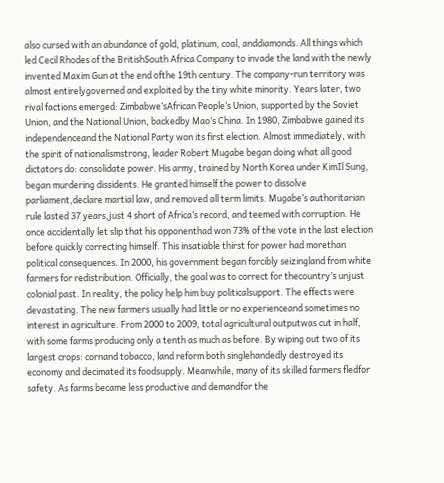also cursed with an abundance of gold, platinum, coal, anddiamonds. All things which led Cecil Rhodes of the BritishSouth Africa Company to invade the land with the newly invented Maxim Gun at the end ofthe 19th century. The company-run territory was almost entirelygoverned and exploited by the tiny white minority. Years later, two rival factions emerged: Zimbabwe’sAfrican People’s Union, supported by the Soviet Union, and the National Union, backedby Mao’s China. In 1980, Zimbabwe gained its independenceand the National Party won its first election. Almost immediately, with the spirit of nationalismstrong, leader Robert Mugabe began doing what all good dictators do: consolidate power. His army, trained by North Korea under KimIl Sung, began murdering dissidents. He granted himself the power to dissolve parliament,declare martial law, and removed all term limits. Mugabe’s authoritarian rule lasted 37 years,just 4 short of Africa’s record, and teemed with corruption. He once accidentally let slip that his opponenthad won 73% of the vote in the last election before quickly correcting himself. This insatiable thirst for power had morethan political consequences. In 2000, his government began forcibly seizingland from white farmers for redistribution. Officially, the goal was to correct for thecountry’s unjust colonial past. In reality, the policy help him buy politicalsupport. The effects were devastating. The new farmers usually had little or no experienceand sometimes no interest in agriculture. From 2000 to 2009, total agricultural outputwas cut in half, with some farms producing only a tenth as much as before. By wiping out two of its largest crops: cornand tobacco, land reform both singlehandedly destroyed its economy and decimated its foodsupply. Meanwhile, many of its skilled farmers fledfor safety. As farms became less productive and demandfor the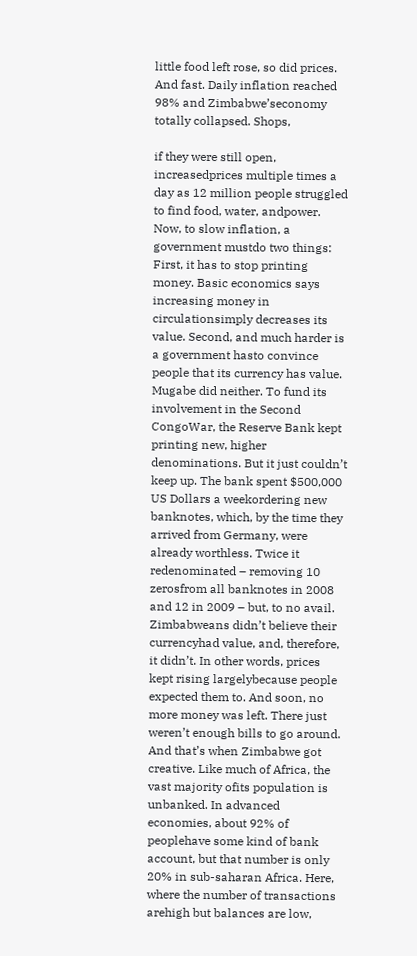little food left rose, so did prices. And fast. Daily inflation reached 98% and Zimbabwe’seconomy totally collapsed. Shops,

if they were still open, increasedprices multiple times a day as 12 million people struggled to find food, water, andpower. Now, to slow inflation, a government mustdo two things: First, it has to stop printing money. Basic economics says increasing money in circulationsimply decreases its value. Second, and much harder is a government hasto convince people that its currency has value. Mugabe did neither. To fund its involvement in the Second CongoWar, the Reserve Bank kept printing new, higher denominations. But it just couldn’t keep up. The bank spent $500,000 US Dollars a weekordering new banknotes, which, by the time they arrived from Germany, were already worthless. Twice it redenominated – removing 10 zerosfrom all banknotes in 2008 and 12 in 2009 – but, to no avail. Zimbabweans didn’t believe their currencyhad value, and, therefore, it didn’t. In other words, prices kept rising largelybecause people expected them to. And soon, no more money was left. There just weren’t enough bills to go around. And that’s when Zimbabwe got creative. Like much of Africa, the vast majority ofits population is unbanked. In advanced economies, about 92% of peoplehave some kind of bank account, but that number is only 20% in sub-saharan Africa. Here, where the number of transactions arehigh but balances are low,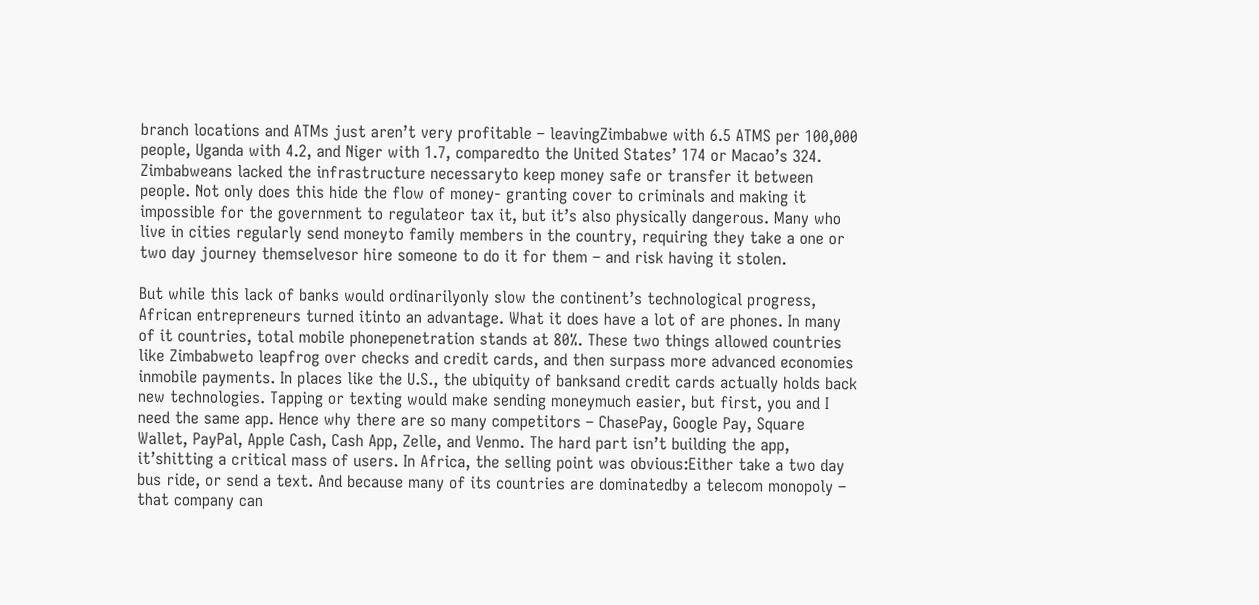branch locations and ATMs just aren’t very profitable – leavingZimbabwe with 6.5 ATMS per 100,000 people, Uganda with 4.2, and Niger with 1.7, comparedto the United States’ 174 or Macao’s 324. Zimbabweans lacked the infrastructure necessaryto keep money safe or transfer it between people. Not only does this hide the flow of money- granting cover to criminals and making it impossible for the government to regulateor tax it, but it’s also physically dangerous. Many who live in cities regularly send moneyto family members in the country, requiring they take a one or two day journey themselvesor hire someone to do it for them – and risk having it stolen.

But while this lack of banks would ordinarilyonly slow the continent’s technological progress, African entrepreneurs turned itinto an advantage. What it does have a lot of are phones. In many of it countries, total mobile phonepenetration stands at 80%. These two things allowed countries like Zimbabweto leapfrog over checks and credit cards, and then surpass more advanced economies inmobile payments. In places like the U.S., the ubiquity of banksand credit cards actually holds back new technologies. Tapping or texting would make sending moneymuch easier, but first, you and I need the same app. Hence why there are so many competitors – ChasePay, Google Pay, Square Wallet, PayPal, Apple Cash, Cash App, Zelle, and Venmo. The hard part isn’t building the app, it’shitting a critical mass of users. In Africa, the selling point was obvious:Either take a two day bus ride, or send a text. And because many of its countries are dominatedby a telecom monopoly – that company can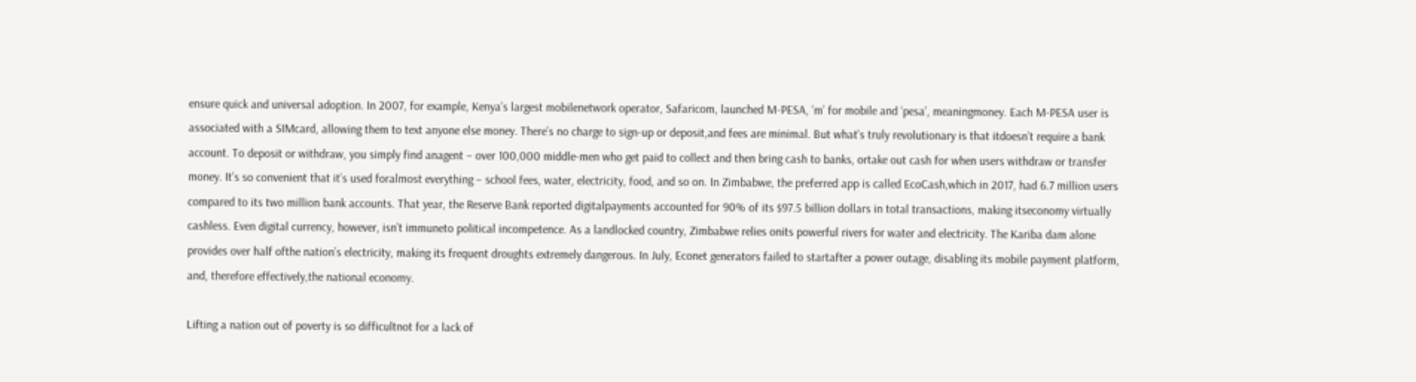ensure quick and universal adoption. In 2007, for example, Kenya’s largest mobilenetwork operator, Safaricom, launched M-PESA, ’m’ for mobile and ‘pesa’, meaningmoney. Each M-PESA user is associated with a SIMcard, allowing them to text anyone else money. There’s no charge to sign-up or deposit,and fees are minimal. But what’s truly revolutionary is that itdoesn’t require a bank account. To deposit or withdraw, you simply find anagent – over 100,000 middle-men who get paid to collect and then bring cash to banks, ortake out cash for when users withdraw or transfer money. It’s so convenient that it’s used foralmost everything – school fees, water, electricity, food, and so on. In Zimbabwe, the preferred app is called EcoCash,which in 2017, had 6.7 million users compared to its two million bank accounts. That year, the Reserve Bank reported digitalpayments accounted for 90% of its $97.5 billion dollars in total transactions, making itseconomy virtually cashless. Even digital currency, however, isn’t immuneto political incompetence. As a landlocked country, Zimbabwe relies onits powerful rivers for water and electricity. The Kariba dam alone provides over half ofthe nation’s electricity, making its frequent droughts extremely dangerous. In July, Econet generators failed to startafter a power outage, disabling its mobile payment platform, and, therefore effectively,the national economy.

Lifting a nation out of poverty is so difficultnot for a lack of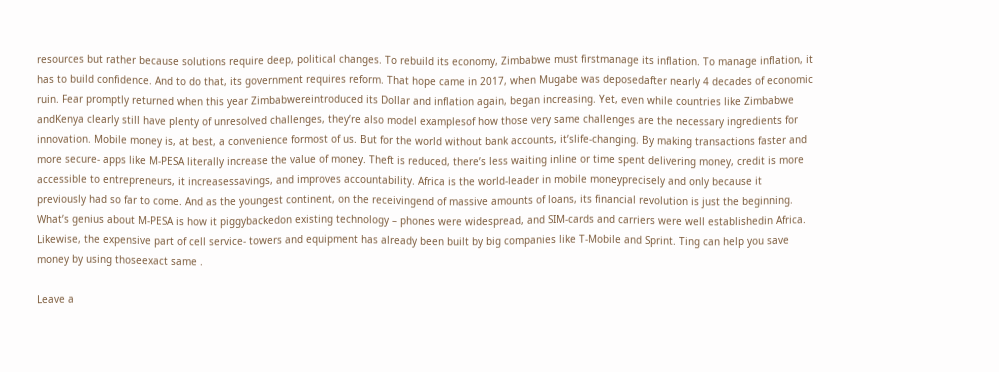resources but rather because solutions require deep, political changes. To rebuild its economy, Zimbabwe must firstmanage its inflation. To manage inflation, it has to build confidence. And to do that, its government requires reform. That hope came in 2017, when Mugabe was deposedafter nearly 4 decades of economic ruin. Fear promptly returned when this year Zimbabwereintroduced its Dollar and inflation again, began increasing. Yet, even while countries like Zimbabwe andKenya clearly still have plenty of unresolved challenges, they’re also model examplesof how those very same challenges are the necessary ingredients for innovation. Mobile money is, at best, a convenience formost of us. But for the world without bank accounts, it’slife-changing. By making transactions faster and more secure- apps like M-PESA literally increase the value of money. Theft is reduced, there’s less waiting inline or time spent delivering money, credit is more accessible to entrepreneurs, it increasessavings, and improves accountability. Africa is the world-leader in mobile moneyprecisely and only because it previously had so far to come. And as the youngest continent, on the receivingend of massive amounts of loans, its financial revolution is just the beginning. What’s genius about M-PESA is how it piggybackedon existing technology – phones were widespread, and SIM-cards and carriers were well establishedin Africa. Likewise, the expensive part of cell service- towers and equipment has already been built by big companies like T-Mobile and Sprint. Ting can help you save money by using thoseexact same .

Leave a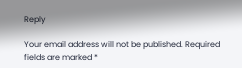Reply

Your email address will not be published. Required fields are marked *